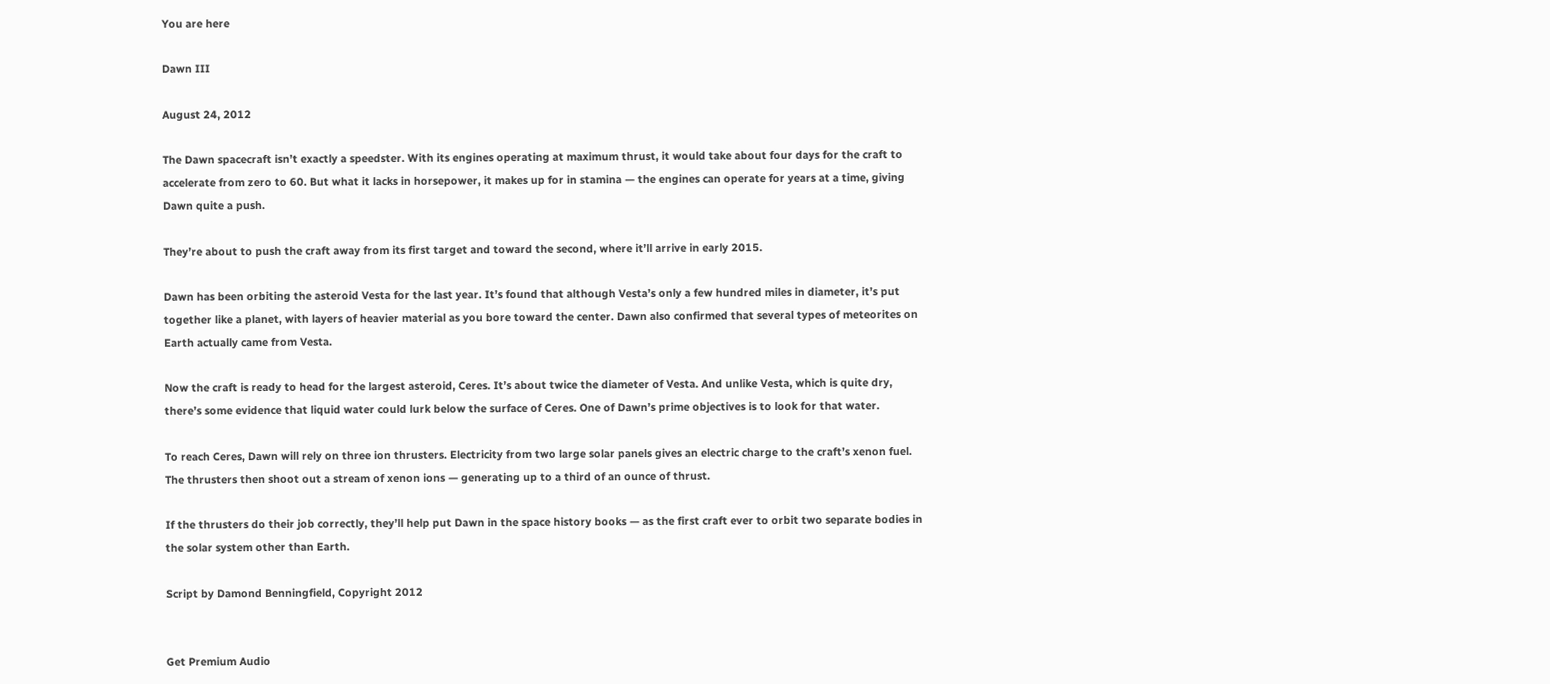You are here

Dawn III

August 24, 2012

The Dawn spacecraft isn’t exactly a speedster. With its engines operating at maximum thrust, it would take about four days for the craft to accelerate from zero to 60. But what it lacks in horsepower, it makes up for in stamina — the engines can operate for years at a time, giving Dawn quite a push.

They’re about to push the craft away from its first target and toward the second, where it’ll arrive in early 2015.

Dawn has been orbiting the asteroid Vesta for the last year. It’s found that although Vesta’s only a few hundred miles in diameter, it’s put together like a planet, with layers of heavier material as you bore toward the center. Dawn also confirmed that several types of meteorites on Earth actually came from Vesta.

Now the craft is ready to head for the largest asteroid, Ceres. It’s about twice the diameter of Vesta. And unlike Vesta, which is quite dry, there’s some evidence that liquid water could lurk below the surface of Ceres. One of Dawn’s prime objectives is to look for that water.

To reach Ceres, Dawn will rely on three ion thrusters. Electricity from two large solar panels gives an electric charge to the craft’s xenon fuel. The thrusters then shoot out a stream of xenon ions — generating up to a third of an ounce of thrust.

If the thrusters do their job correctly, they’ll help put Dawn in the space history books — as the first craft ever to orbit two separate bodies in the solar system other than Earth.

Script by Damond Benningfield, Copyright 2012


Get Premium Audio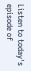Listen to today's episode of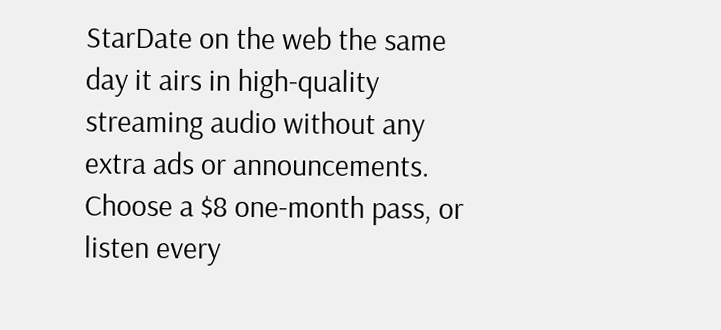StarDate on the web the same day it airs in high-quality streaming audio without any extra ads or announcements. Choose a $8 one-month pass, or listen every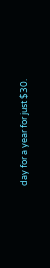day for a year for just $30.